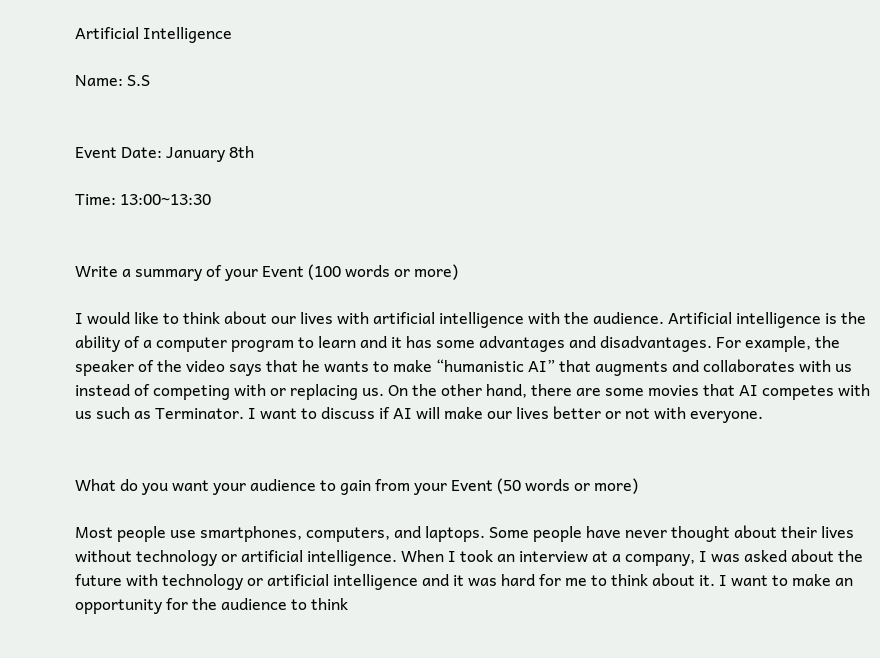Artificial Intelligence

Name: S.S


Event Date: January 8th

Time: 13:00~13:30


Write a summary of your Event (100 words or more)

I would like to think about our lives with artificial intelligence with the audience. Artificial intelligence is the ability of a computer program to learn and it has some advantages and disadvantages. For example, the speaker of the video says that he wants to make “humanistic AI” that augments and collaborates with us instead of competing with or replacing us. On the other hand, there are some movies that AI competes with us such as Terminator. I want to discuss if AI will make our lives better or not with everyone.


What do you want your audience to gain from your Event (50 words or more)

Most people use smartphones, computers, and laptops. Some people have never thought about their lives without technology or artificial intelligence. When I took an interview at a company, I was asked about the future with technology or artificial intelligence and it was hard for me to think about it. I want to make an opportunity for the audience to think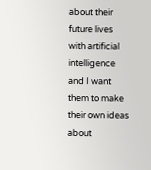about their future lives with artificial intelligence and I want them to make their own ideas about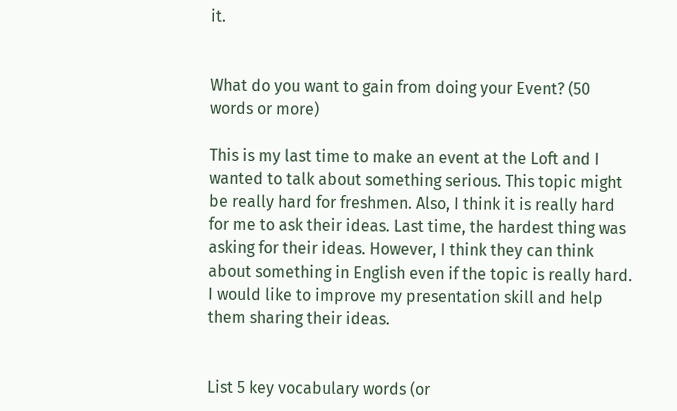it.


What do you want to gain from doing your Event? (50 words or more)

This is my last time to make an event at the Loft and I wanted to talk about something serious. This topic might be really hard for freshmen. Also, I think it is really hard for me to ask their ideas. Last time, the hardest thing was asking for their ideas. However, I think they can think about something in English even if the topic is really hard. I would like to improve my presentation skill and help them sharing their ideas.


List 5 key vocabulary words (or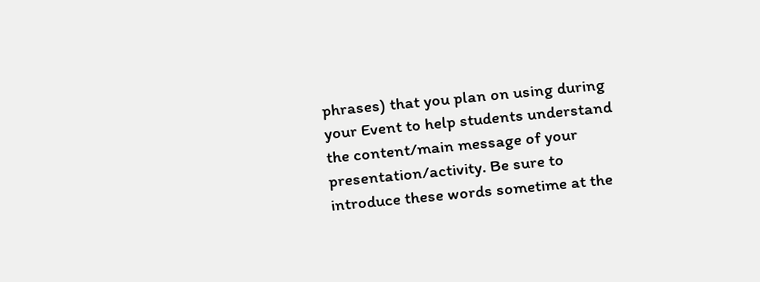phrases) that you plan on using during your Event to help students understand the content/main message of your presentation/activity. Be sure to introduce these words sometime at the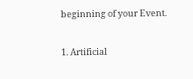beginning of your Event.

1. Artificial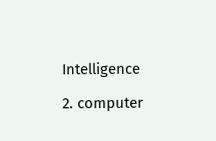Intelligence

2. computer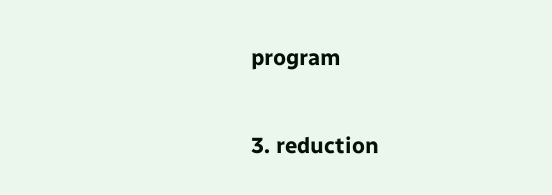program

3. reduction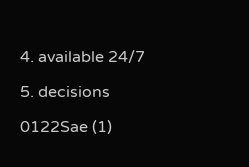4. available 24/7

5. decisions

0122Sae (1)